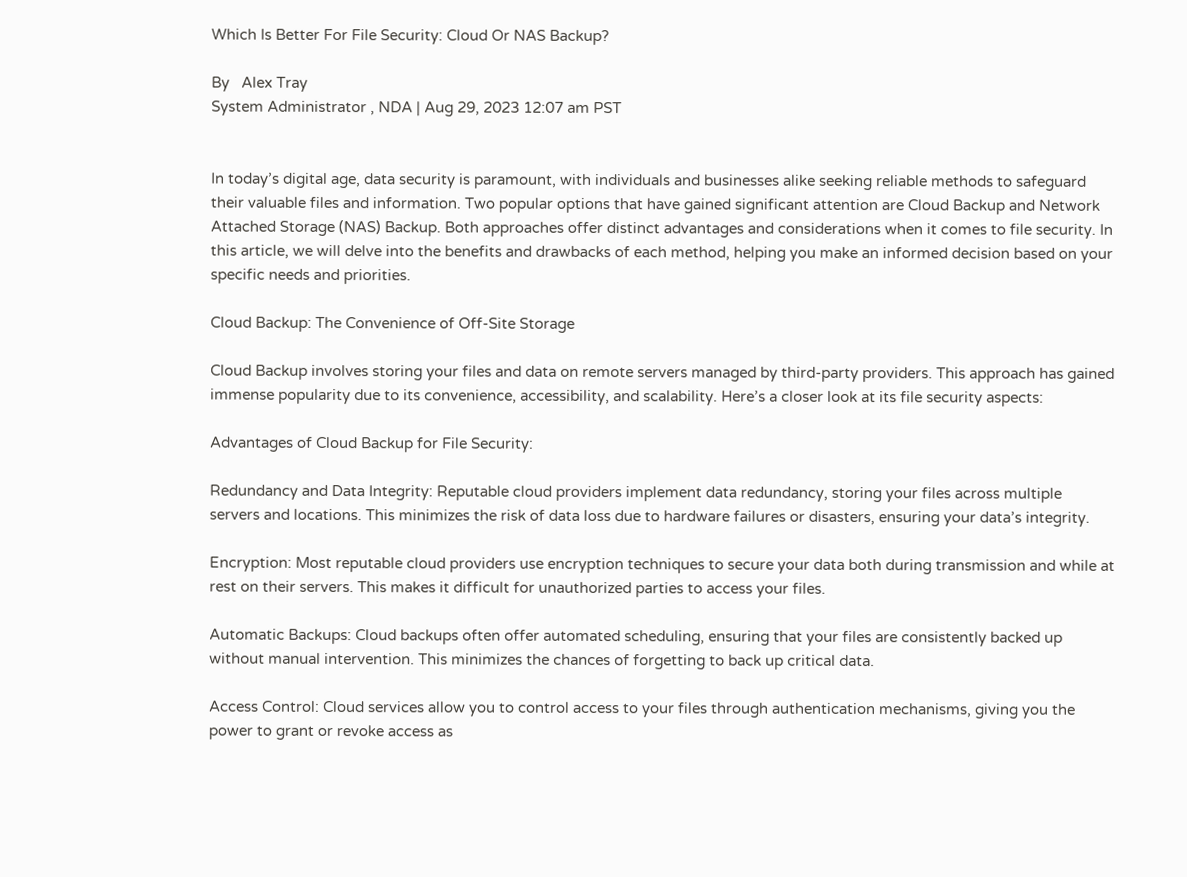Which Is Better For File Security: Cloud Or NAS Backup?

By   Alex Tray
System Administrator , NDA | Aug 29, 2023 12:07 am PST


In today’s digital age, data security is paramount, with individuals and businesses alike seeking reliable methods to safeguard their valuable files and information. Two popular options that have gained significant attention are Cloud Backup and Network Attached Storage (NAS) Backup. Both approaches offer distinct advantages and considerations when it comes to file security. In this article, we will delve into the benefits and drawbacks of each method, helping you make an informed decision based on your specific needs and priorities.

Cloud Backup: The Convenience of Off-Site Storage

Cloud Backup involves storing your files and data on remote servers managed by third-party providers. This approach has gained immense popularity due to its convenience, accessibility, and scalability. Here’s a closer look at its file security aspects:

Advantages of Cloud Backup for File Security:

Redundancy and Data Integrity: Reputable cloud providers implement data redundancy, storing your files across multiple servers and locations. This minimizes the risk of data loss due to hardware failures or disasters, ensuring your data’s integrity.

Encryption: Most reputable cloud providers use encryption techniques to secure your data both during transmission and while at rest on their servers. This makes it difficult for unauthorized parties to access your files.

Automatic Backups: Cloud backups often offer automated scheduling, ensuring that your files are consistently backed up without manual intervention. This minimizes the chances of forgetting to back up critical data.

Access Control: Cloud services allow you to control access to your files through authentication mechanisms, giving you the power to grant or revoke access as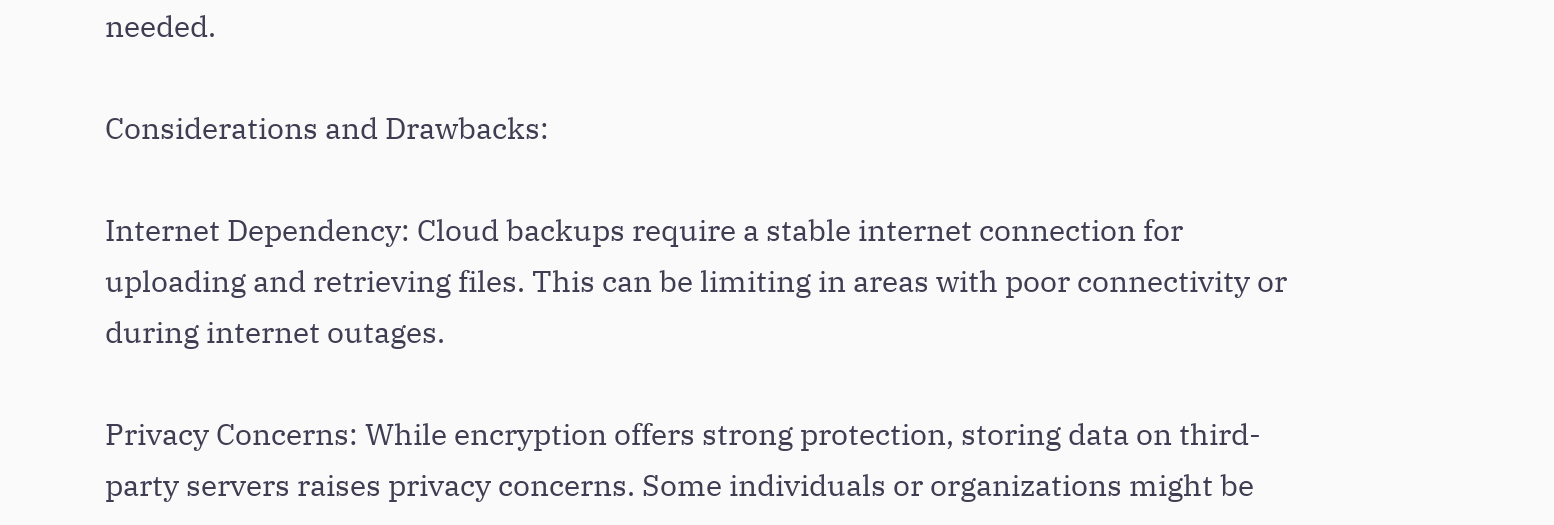needed.

Considerations and Drawbacks:

Internet Dependency: Cloud backups require a stable internet connection for uploading and retrieving files. This can be limiting in areas with poor connectivity or during internet outages.

Privacy Concerns: While encryption offers strong protection, storing data on third-party servers raises privacy concerns. Some individuals or organizations might be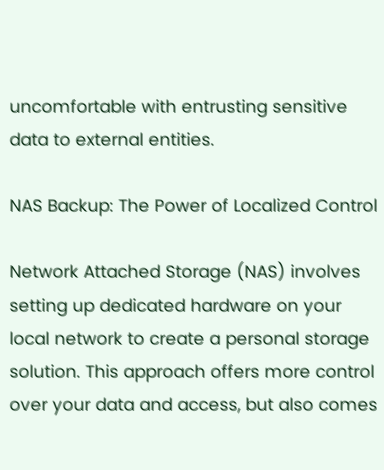uncomfortable with entrusting sensitive data to external entities.

NAS Backup: The Power of Localized Control

Network Attached Storage (NAS) involves setting up dedicated hardware on your local network to create a personal storage solution. This approach offers more control over your data and access, but also comes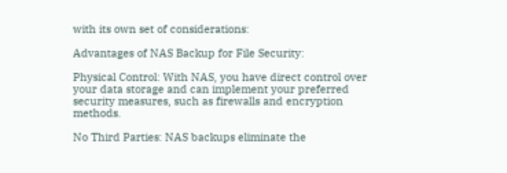with its own set of considerations:

Advantages of NAS Backup for File Security:

Physical Control: With NAS, you have direct control over your data storage and can implement your preferred security measures, such as firewalls and encryption methods.

No Third Parties: NAS backups eliminate the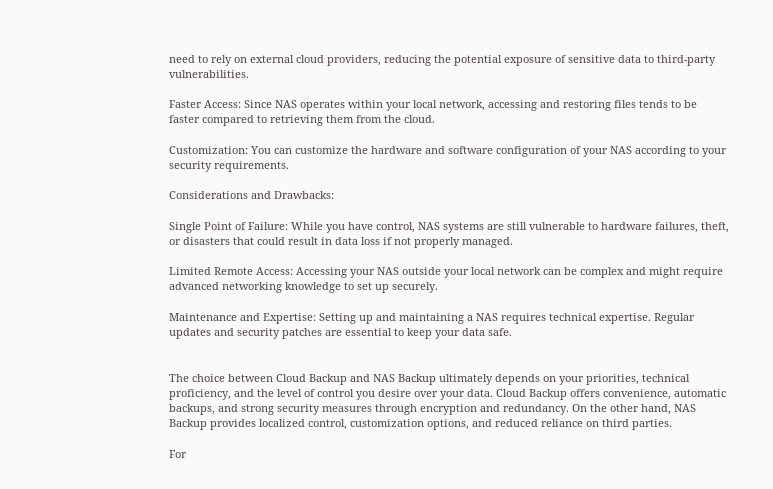need to rely on external cloud providers, reducing the potential exposure of sensitive data to third-party vulnerabilities.

Faster Access: Since NAS operates within your local network, accessing and restoring files tends to be faster compared to retrieving them from the cloud.

Customization: You can customize the hardware and software configuration of your NAS according to your security requirements.

Considerations and Drawbacks:

Single Point of Failure: While you have control, NAS systems are still vulnerable to hardware failures, theft, or disasters that could result in data loss if not properly managed.

Limited Remote Access: Accessing your NAS outside your local network can be complex and might require advanced networking knowledge to set up securely.

Maintenance and Expertise: Setting up and maintaining a NAS requires technical expertise. Regular updates and security patches are essential to keep your data safe.


The choice between Cloud Backup and NAS Backup ultimately depends on your priorities, technical proficiency, and the level of control you desire over your data. Cloud Backup offers convenience, automatic backups, and strong security measures through encryption and redundancy. On the other hand, NAS Backup provides localized control, customization options, and reduced reliance on third parties.

For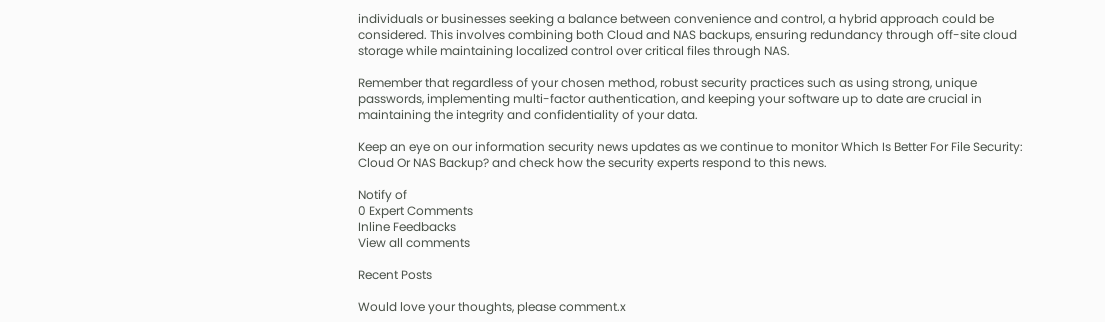individuals or businesses seeking a balance between convenience and control, a hybrid approach could be considered. This involves combining both Cloud and NAS backups, ensuring redundancy through off-site cloud storage while maintaining localized control over critical files through NAS.

Remember that regardless of your chosen method, robust security practices such as using strong, unique passwords, implementing multi-factor authentication, and keeping your software up to date are crucial in maintaining the integrity and confidentiality of your data.

Keep an eye on our information security news updates as we continue to monitor Which Is Better For File Security: Cloud Or NAS Backup? and check how the security experts respond to this news.

Notify of
0 Expert Comments
Inline Feedbacks
View all comments

Recent Posts

Would love your thoughts, please comment.x